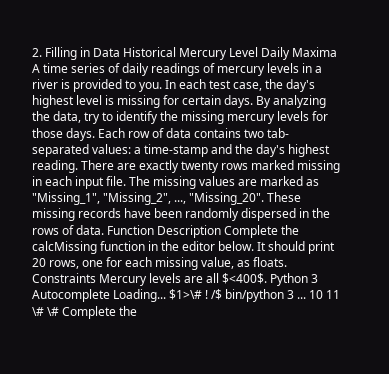2. Filling in Data Historical Mercury Level Daily Maxima A time series of daily readings of mercury levels in a river is provided to you. In each test case, the day's highest level is missing for certain days. By analyzing the data, try to identify the missing mercury levels for those days. Each row of data contains two tab-separated values: a time-stamp and the day's highest reading. There are exactly twenty rows marked missing in each input file. The missing values are marked as "Missing_1", "Missing_2", ..., "Missing_20". These missing records have been randomly dispersed in the rows of data. Function Description Complete the calcMissing function in the editor below. It should print 20 rows, one for each missing value, as floats. Constraints Mercury levels are all $<400$. Python 3 Autocomplete Loading... $1>\# ! /$ bin/python 3 ... 10 11 \# \# Complete the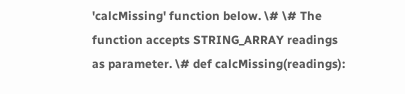'calcMissing' function below. \# \# The function accepts STRING_ARRAY readings as parameter. \# def calcMissing(readings):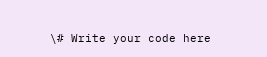\# Write your code here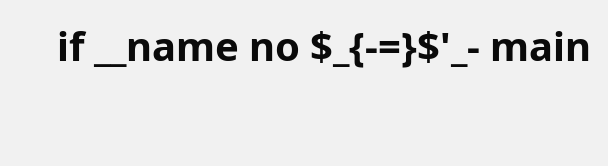if __name no $_{-=}$'_- main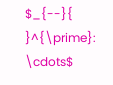$_{--}{ }^{\prime}: \cdots$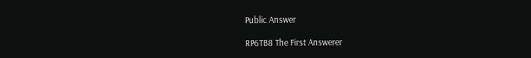Public Answer

RP6TB8 The First Answerer